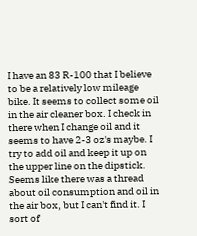I have an 83 R-100 that I believe to be a relatively low mileage bike. It seems to collect some oil in the air cleaner box. I check in there when I change oil and it seems to have 2-3 oz's maybe. I try to add oil and keep it up on the upper line on the dipstick. Seems like there was a thread about oil consumption and oil in the air box, but I can't find it. I sort of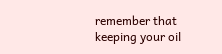remember that keeping your oil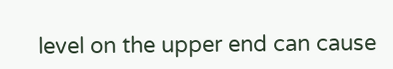level on the upper end can cause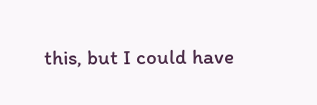this, but I could have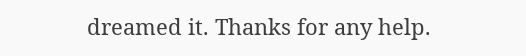dreamed it. Thanks for any help.